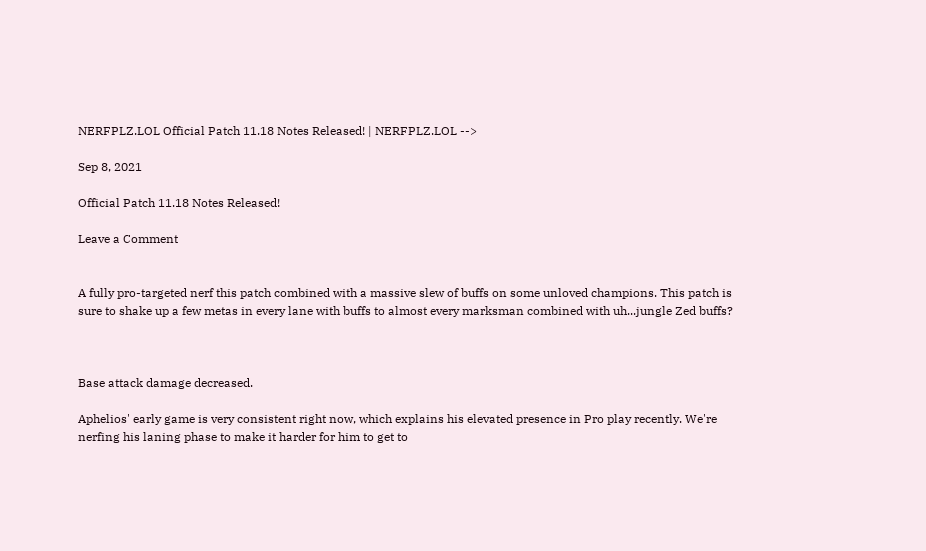NERFPLZ.LOL Official Patch 11.18 Notes Released! | NERFPLZ.LOL -->

Sep 8, 2021

Official Patch 11.18 Notes Released!

Leave a Comment


A fully pro-targeted nerf this patch combined with a massive slew of buffs on some unloved champions. This patch is sure to shake up a few metas in every lane with buffs to almost every marksman combined with uh...jungle Zed buffs?



Base attack damage decreased.

Aphelios' early game is very consistent right now, which explains his elevated presence in Pro play recently. We're nerfing his laning phase to make it harder for him to get to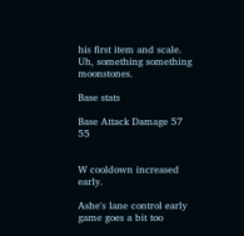his first item and scale. Uh, something something moonstones.

Base stats

Base Attack Damage 57  55


W cooldown increased early.

Ashe's lane control early game goes a bit too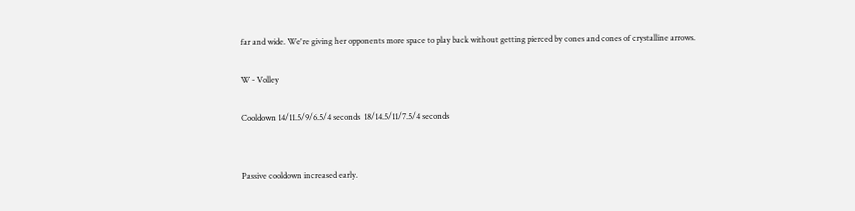far and wide. We're giving her opponents more space to play back without getting pierced by cones and cones of crystalline arrows.

W - Volley

Cooldown 14/11.5/9/6.5/4 seconds  18/14.5/11/7.5/4 seconds


Passive cooldown increased early.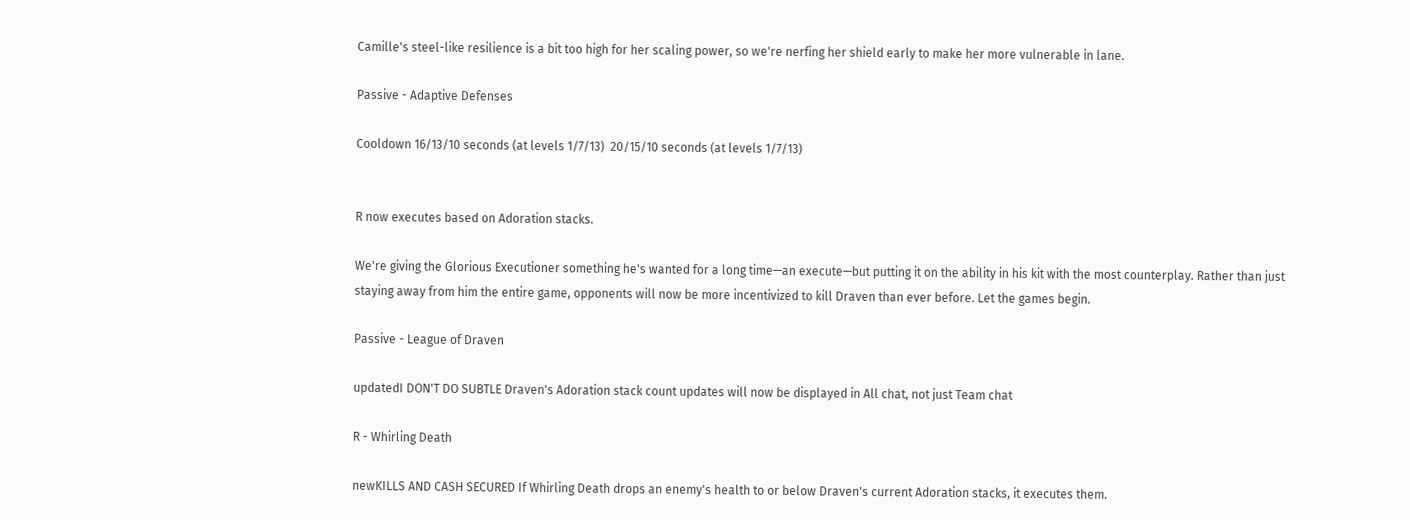Camille's steel-like resilience is a bit too high for her scaling power, so we're nerfing her shield early to make her more vulnerable in lane.

Passive - Adaptive Defenses

Cooldown 16/13/10 seconds (at levels 1/7/13)  20/15/10 seconds (at levels 1/7/13)


R now executes based on Adoration stacks.

We're giving the Glorious Executioner something he's wanted for a long time—an execute—but putting it on the ability in his kit with the most counterplay. Rather than just staying away from him the entire game, opponents will now be more incentivized to kill Draven than ever before. Let the games begin.

Passive - League of Draven

updatedI DON'T DO SUBTLE Draven's Adoration stack count updates will now be displayed in All chat, not just Team chat

R - Whirling Death

newKILLS AND CASH SECURED If Whirling Death drops an enemy's health to or below Draven's current Adoration stacks, it executes them.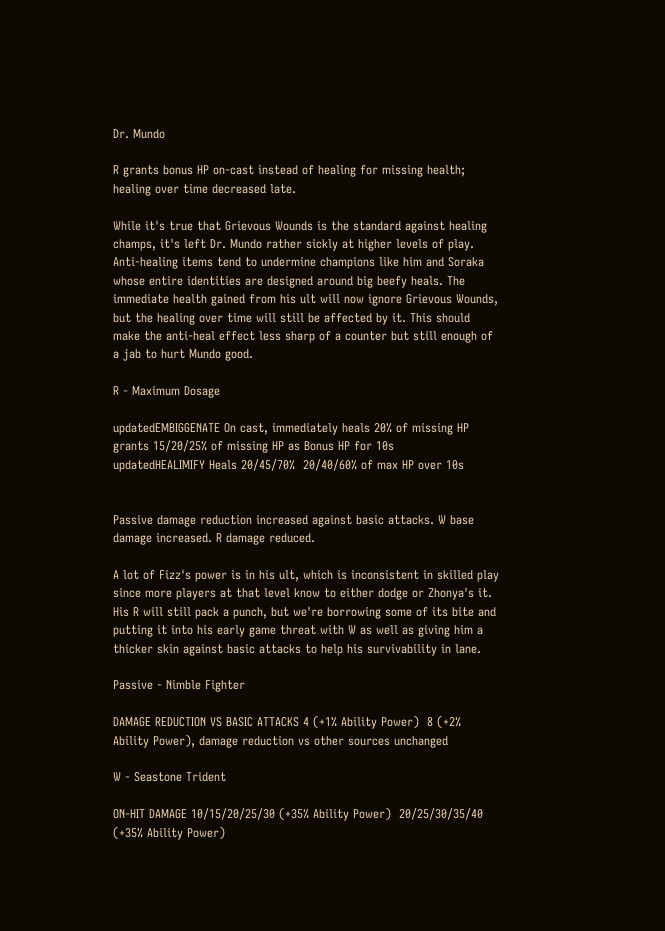Dr. Mundo

R grants bonus HP on-cast instead of healing for missing health; healing over time decreased late.

While it's true that Grievous Wounds is the standard against healing champs, it's left Dr. Mundo rather sickly at higher levels of play. Anti-healing items tend to undermine champions like him and Soraka whose entire identities are designed around big beefy heals. The immediate health gained from his ult will now ignore Grievous Wounds, but the healing over time will still be affected by it. This should make the anti-heal effect less sharp of a counter but still enough of a jab to hurt Mundo good.

R - Maximum Dosage

updatedEMBIGGENATE On cast, immediately heals 20% of missing HP  grants 15/20/25% of missing HP as Bonus HP for 10s
updatedHEALIMIFY Heals 20/45/70%  20/40/60% of max HP over 10s


Passive damage reduction increased against basic attacks. W base damage increased. R damage reduced.

A lot of Fizz's power is in his ult, which is inconsistent in skilled play since more players at that level know to either dodge or Zhonya's it. His R will still pack a punch, but we're borrowing some of its bite and putting it into his early game threat with W as well as giving him a thicker skin against basic attacks to help his survivability in lane.

Passive - Nimble Fighter

DAMAGE REDUCTION VS BASIC ATTACKS 4 (+1% Ability Power)  8 (+2% Ability Power), damage reduction vs other sources unchanged

W - Seastone Trident

ON-HIT DAMAGE 10/15/20/25/30 (+35% Ability Power)  20/25/30/35/40 (+35% Ability Power)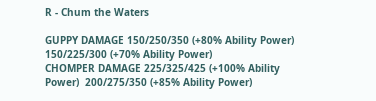R - Chum the Waters

GUPPY DAMAGE 150/250/350 (+80% Ability Power)  150/225/300 (+70% Ability Power)
CHOMPER DAMAGE 225/325/425 (+100% Ability Power)  200/275/350 (+85% Ability Power)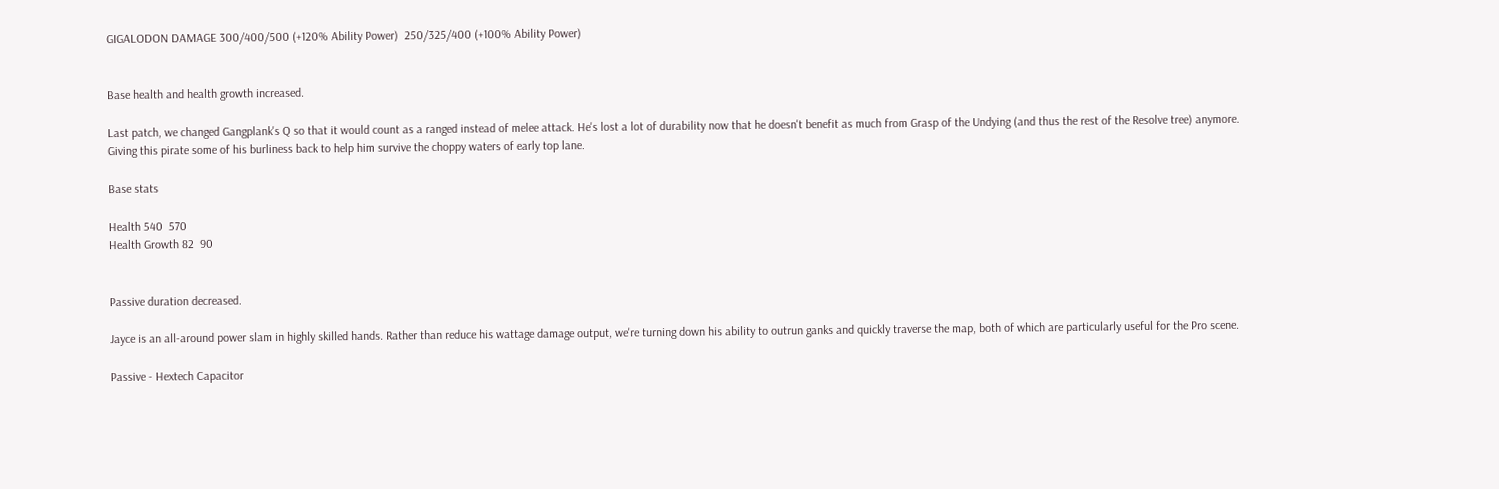GIGALODON DAMAGE 300/400/500 (+120% Ability Power)  250/325/400 (+100% Ability Power)


Base health and health growth increased.

Last patch, we changed Gangplank's Q so that it would count as a ranged instead of melee attack. He's lost a lot of durability now that he doesn't benefit as much from Grasp of the Undying (and thus the rest of the Resolve tree) anymore. Giving this pirate some of his burliness back to help him survive the choppy waters of early top lane.

Base stats

Health 540  570
Health Growth 82  90


Passive duration decreased.

Jayce is an all-around power slam in highly skilled hands. Rather than reduce his wattage damage output, we're turning down his ability to outrun ganks and quickly traverse the map, both of which are particularly useful for the Pro scene.

Passive - Hextech Capacitor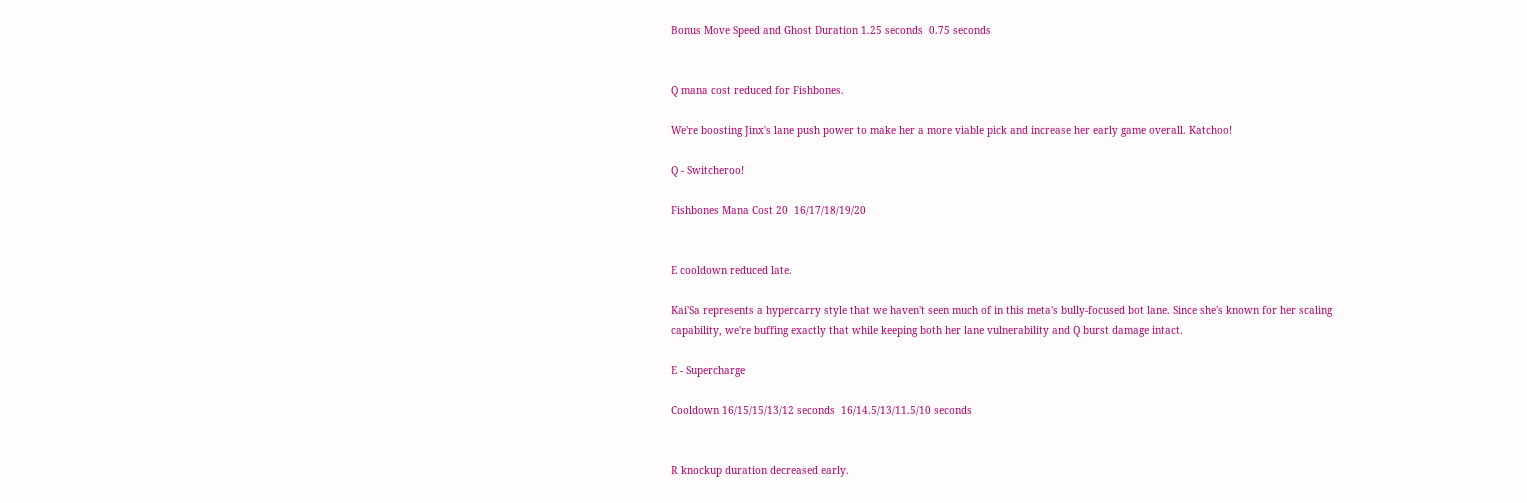Bonus Move Speed and Ghost Duration 1.25 seconds  0.75 seconds


Q mana cost reduced for Fishbones.

We're boosting Jinx's lane push power to make her a more viable pick and increase her early game overall. Katchoo!

Q - Switcheroo!

Fishbones Mana Cost 20  16/17/18/19/20


E cooldown reduced late.

Kai'Sa represents a hypercarry style that we haven't seen much of in this meta's bully-focused bot lane. Since she's known for her scaling capability, we're buffing exactly that while keeping both her lane vulnerability and Q burst damage intact.

E - Supercharge

Cooldown 16/15/15/13/12 seconds  16/14.5/13/11.5/10 seconds


R knockup duration decreased early.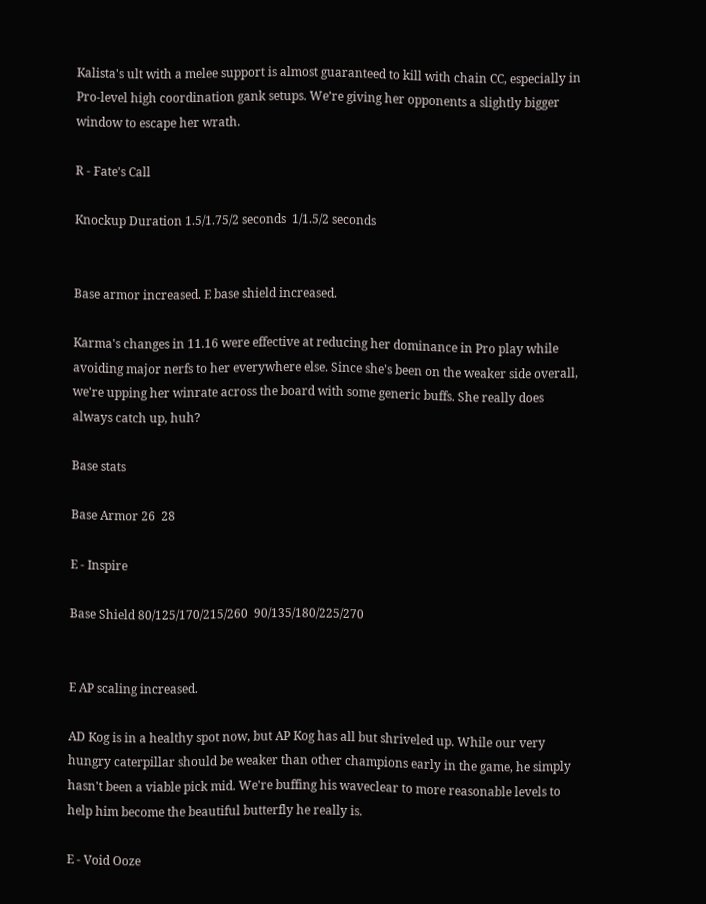Kalista's ult with a melee support is almost guaranteed to kill with chain CC, especially in Pro-level high coordination gank setups. We’re giving her opponents a slightly bigger window to escape her wrath.

R - Fate's Call

Knockup Duration 1.5/1.75/2 seconds  1/1.5/2 seconds


Base armor increased. E base shield increased.

Karma's changes in 11.16 were effective at reducing her dominance in Pro play while avoiding major nerfs to her everywhere else. Since she's been on the weaker side overall, we're upping her winrate across the board with some generic buffs. She really does always catch up, huh?

Base stats

Base Armor 26  28

E - Inspire

Base Shield 80/125/170/215/260  90/135/180/225/270


E AP scaling increased.

AD Kog is in a healthy spot now, but AP Kog has all but shriveled up. While our very hungry caterpillar should be weaker than other champions early in the game, he simply hasn't been a viable pick mid. We're buffing his waveclear to more reasonable levels to help him become the beautiful butterfly he really is.

E - Void Ooze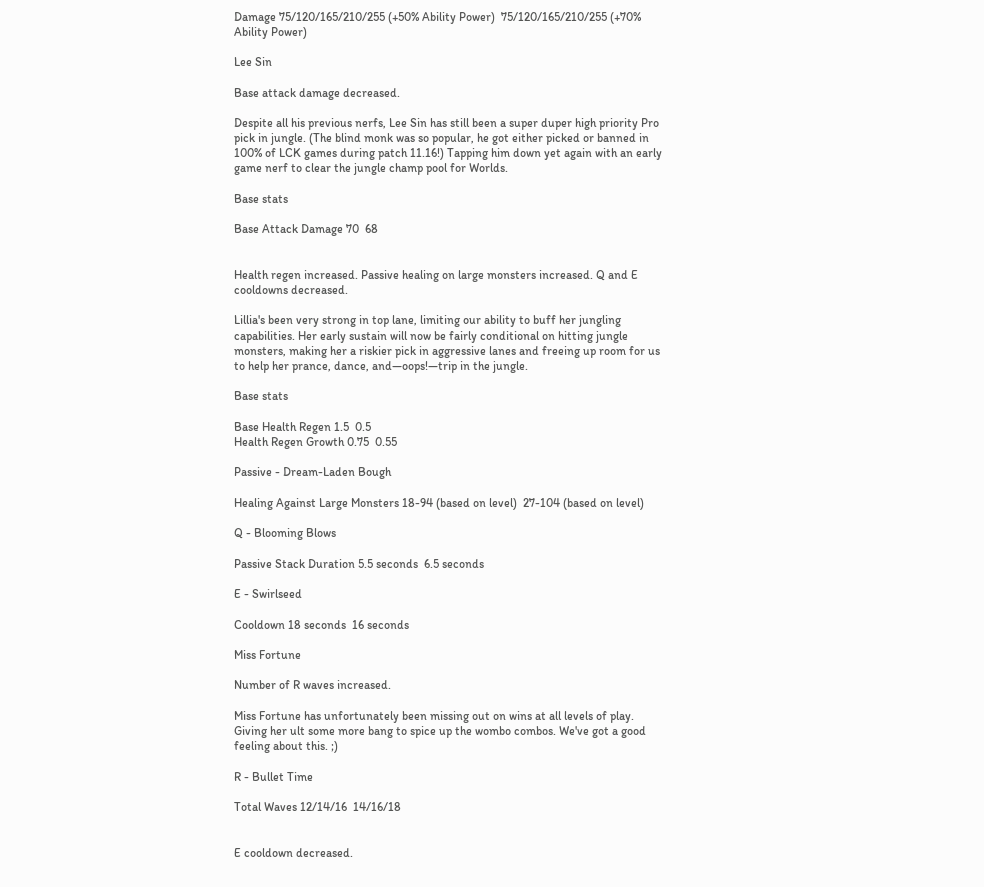Damage 75/120/165/210/255 (+50% Ability Power)  75/120/165/210/255 (+70% Ability Power)

Lee Sin

Base attack damage decreased.

Despite all his previous nerfs, Lee Sin has still been a super duper high priority Pro pick in jungle. (The blind monk was so popular, he got either picked or banned in 100% of LCK games during patch 11.16!) Tapping him down yet again with an early game nerf to clear the jungle champ pool for Worlds.

Base stats

Base Attack Damage 70  68


Health regen increased. Passive healing on large monsters increased. Q and E cooldowns decreased.

Lillia's been very strong in top lane, limiting our ability to buff her jungling capabilities. Her early sustain will now be fairly conditional on hitting jungle monsters, making her a riskier pick in aggressive lanes and freeing up room for us to help her prance, dance, and—oops!—trip in the jungle.

Base stats

Base Health Regen 1.5  0.5
Health Regen Growth 0.75  0.55

Passive - Dream-Laden Bough

Healing Against Large Monsters 18-94 (based on level)  27-104 (based on level)

Q - Blooming Blows

Passive Stack Duration 5.5 seconds  6.5 seconds

E - Swirlseed

Cooldown 18 seconds  16 seconds

Miss Fortune

Number of R waves increased.

Miss Fortune has unfortunately been missing out on wins at all levels of play. Giving her ult some more bang to spice up the wombo combos. We've got a good feeling about this. ;)

R - Bullet Time

Total Waves 12/14/16  14/16/18


E cooldown decreased.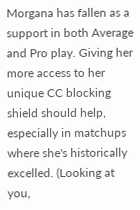Morgana has fallen as a support in both Average and Pro play. Giving her more access to her unique CC blocking shield should help, especially in matchups where she's historically excelled. (Looking at you,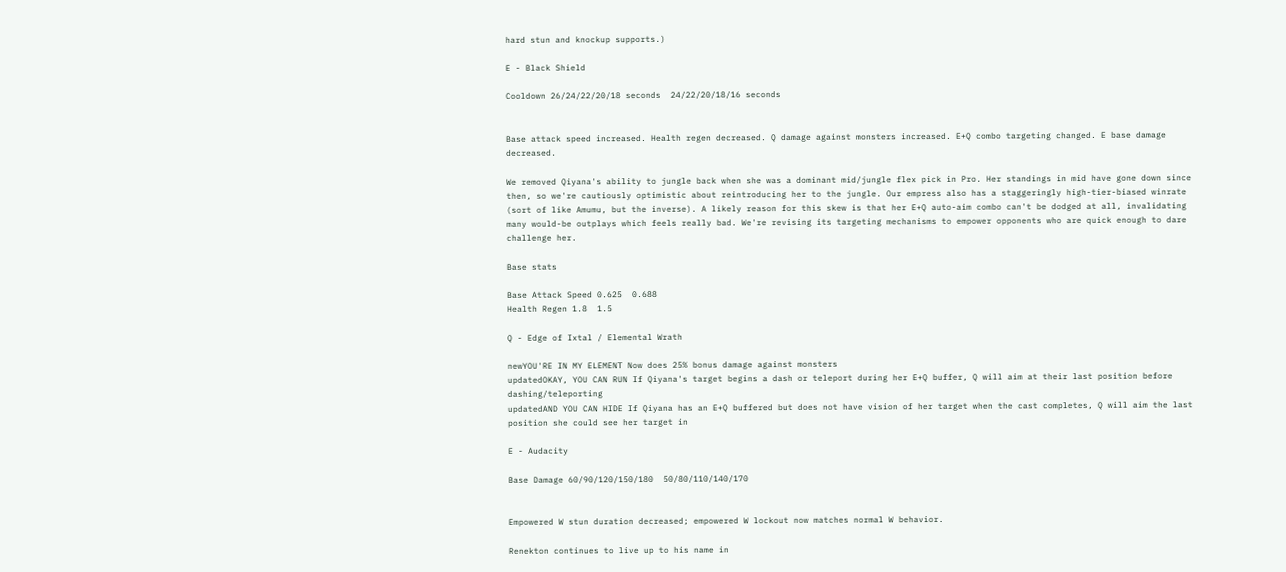hard stun and knockup supports.)

E - Black Shield

Cooldown 26/24/22/20/18 seconds  24/22/20/18/16 seconds


Base attack speed increased. Health regen decreased. Q damage against monsters increased. E+Q combo targeting changed. E base damage decreased.

We removed Qiyana's ability to jungle back when she was a dominant mid/jungle flex pick in Pro. Her standings in mid have gone down since then, so we're cautiously optimistic about reintroducing her to the jungle. Our empress also has a staggeringly high-tier-biased winrate (sort of like Amumu, but the inverse). A likely reason for this skew is that her E+Q auto-aim combo can't be dodged at all, invalidating many would-be outplays which feels really bad. We're revising its targeting mechanisms to empower opponents who are quick enough to dare challenge her.

Base stats

Base Attack Speed 0.625  0.688
Health Regen 1.8  1.5

Q - Edge of Ixtal / Elemental Wrath

newYOU'RE IN MY ELEMENT Now does 25% bonus damage against monsters
updatedOKAY, YOU CAN RUN If Qiyana's target begins a dash or teleport during her E+Q buffer, Q will aim at their last position before dashing/teleporting
updatedAND YOU CAN HIDE If Qiyana has an E+Q buffered but does not have vision of her target when the cast completes, Q will aim the last position she could see her target in

E - Audacity

Base Damage 60/90/120/150/180  50/80/110/140/170


Empowered W stun duration decreased; empowered W lockout now matches normal W behavior.

Renekton continues to live up to his name in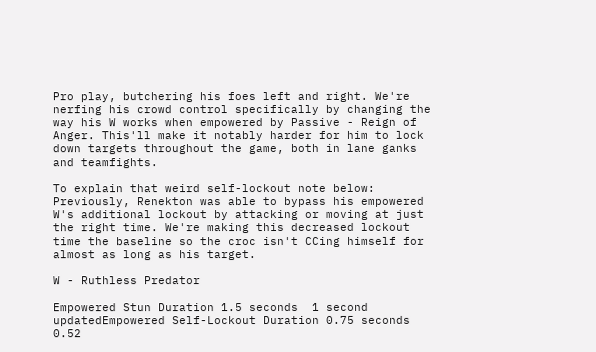Pro play, butchering his foes left and right. We're nerfing his crowd control specifically by changing the way his W works when empowered by Passive - Reign of Anger. This'll make it notably harder for him to lock down targets throughout the game, both in lane ganks and teamfights.

To explain that weird self-lockout note below: Previously, Renekton was able to bypass his empowered W's additional lockout by attacking or moving at just the right time. We're making this decreased lockout time the baseline so the croc isn't CCing himself for almost as long as his target.

W - Ruthless Predator

Empowered Stun Duration 1.5 seconds  1 second
updatedEmpowered Self-Lockout Duration 0.75 seconds  0.52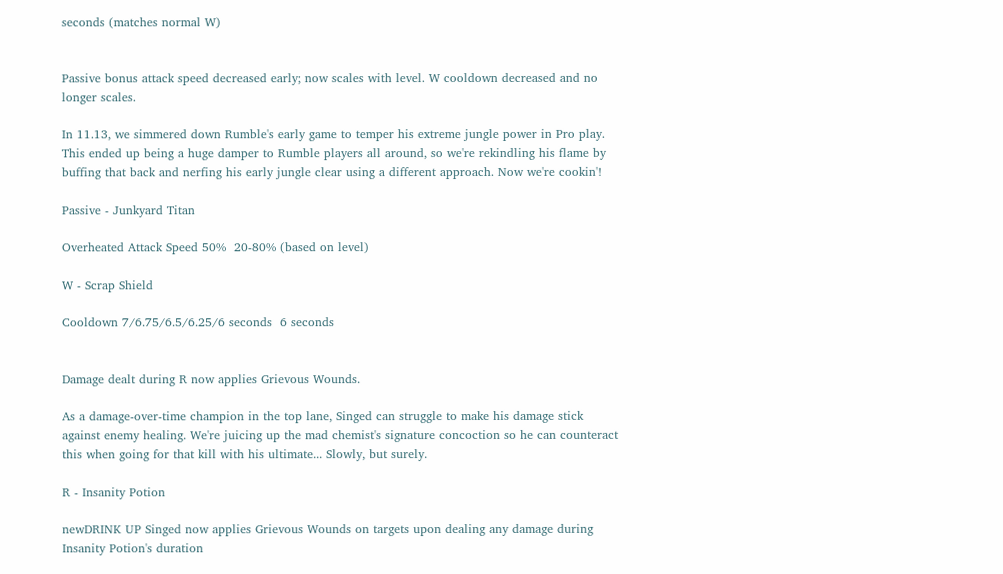seconds (matches normal W)


Passive bonus attack speed decreased early; now scales with level. W cooldown decreased and no longer scales.

In 11.13, we simmered down Rumble's early game to temper his extreme jungle power in Pro play. This ended up being a huge damper to Rumble players all around, so we're rekindling his flame by buffing that back and nerfing his early jungle clear using a different approach. Now we're cookin'!

Passive - Junkyard Titan

Overheated Attack Speed 50%  20-80% (based on level)

W - Scrap Shield

Cooldown 7/6.75/6.5/6.25/6 seconds  6 seconds


Damage dealt during R now applies Grievous Wounds.

As a damage-over-time champion in the top lane, Singed can struggle to make his damage stick against enemy healing. We're juicing up the mad chemist's signature concoction so he can counteract this when going for that kill with his ultimate... Slowly, but surely.

R - Insanity Potion

newDRINK UP Singed now applies Grievous Wounds on targets upon dealing any damage during Insanity Potion's duration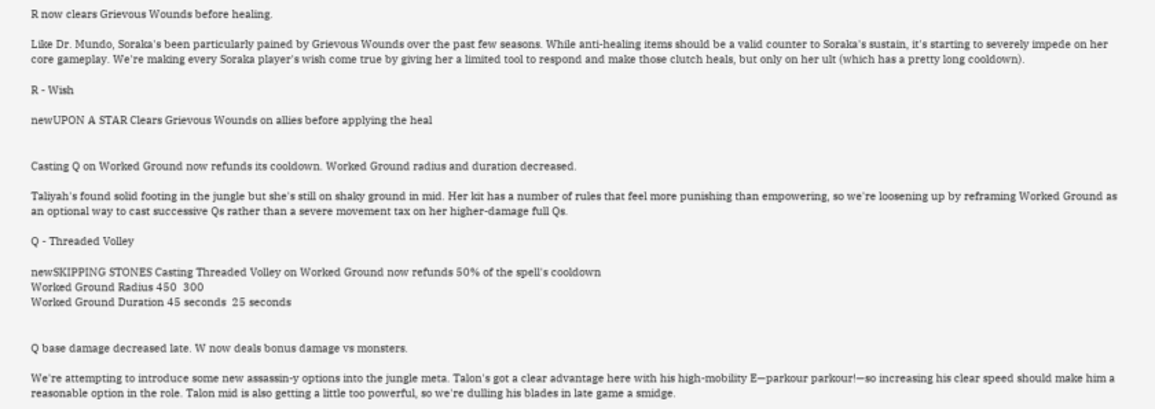R now clears Grievous Wounds before healing.

Like Dr. Mundo, Soraka's been particularly pained by Grievous Wounds over the past few seasons. While anti-healing items should be a valid counter to Soraka's sustain, it's starting to severely impede on her core gameplay. We're making every Soraka player's wish come true by giving her a limited tool to respond and make those clutch heals, but only on her ult (which has a pretty long cooldown).

R - Wish

newUPON A STAR Clears Grievous Wounds on allies before applying the heal


Casting Q on Worked Ground now refunds its cooldown. Worked Ground radius and duration decreased.

Taliyah's found solid footing in the jungle but she's still on shaky ground in mid. Her kit has a number of rules that feel more punishing than empowering, so we're loosening up by reframing Worked Ground as an optional way to cast successive Qs rather than a severe movement tax on her higher-damage full Qs.

Q - Threaded Volley

newSKIPPING STONES Casting Threaded Volley on Worked Ground now refunds 50% of the spell's cooldown
Worked Ground Radius 450  300
Worked Ground Duration 45 seconds  25 seconds


Q base damage decreased late. W now deals bonus damage vs monsters.

We're attempting to introduce some new assassin-y options into the jungle meta. Talon's got a clear advantage here with his high-mobility E—parkour parkour!—so increasing his clear speed should make him a reasonable option in the role. Talon mid is also getting a little too powerful, so we're dulling his blades in late game a smidge.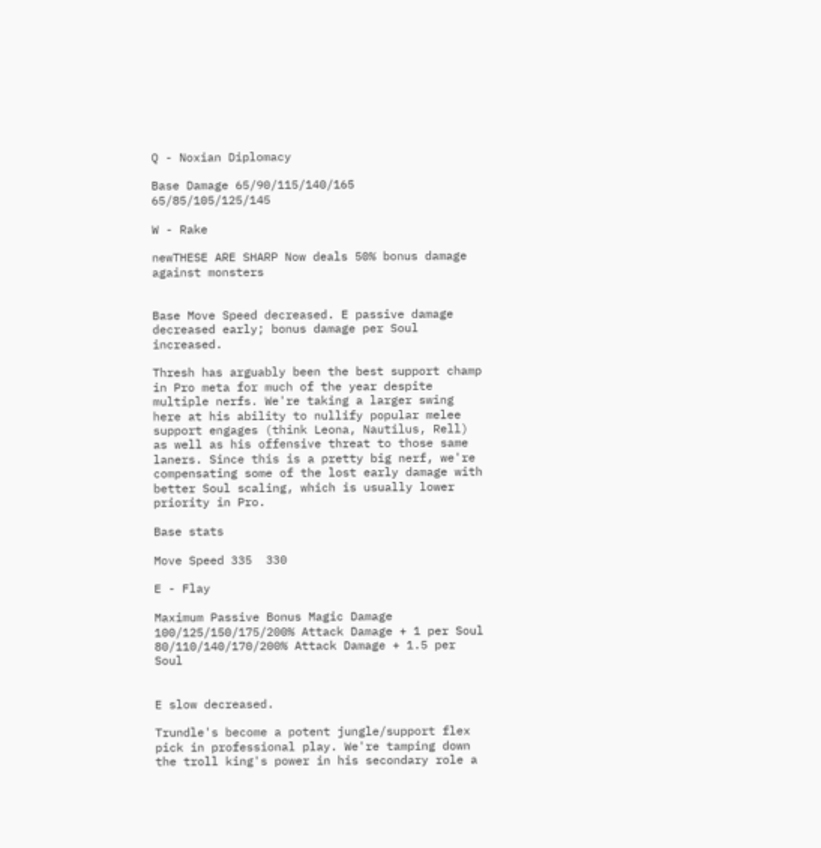Q - Noxian Diplomacy

Base Damage 65/90/115/140/165  65/85/105/125/145

W - Rake

newTHESE ARE SHARP Now deals 50% bonus damage against monsters


Base Move Speed decreased. E passive damage decreased early; bonus damage per Soul increased.

Thresh has arguably been the best support champ in Pro meta for much of the year despite multiple nerfs. We're taking a larger swing here at his ability to nullify popular melee support engages (think Leona, Nautilus, Rell) as well as his offensive threat to those same laners. Since this is a pretty big nerf, we're compensating some of the lost early damage with better Soul scaling, which is usually lower priority in Pro.

Base stats

Move Speed 335  330

E - Flay

Maximum Passive Bonus Magic Damage 100/125/150/175/200% Attack Damage + 1 per Soul  80/110/140/170/200% Attack Damage + 1.5 per Soul


E slow decreased.

Trundle's become a potent jungle/support flex pick in professional play. We're tamping down the troll king's power in his secondary role a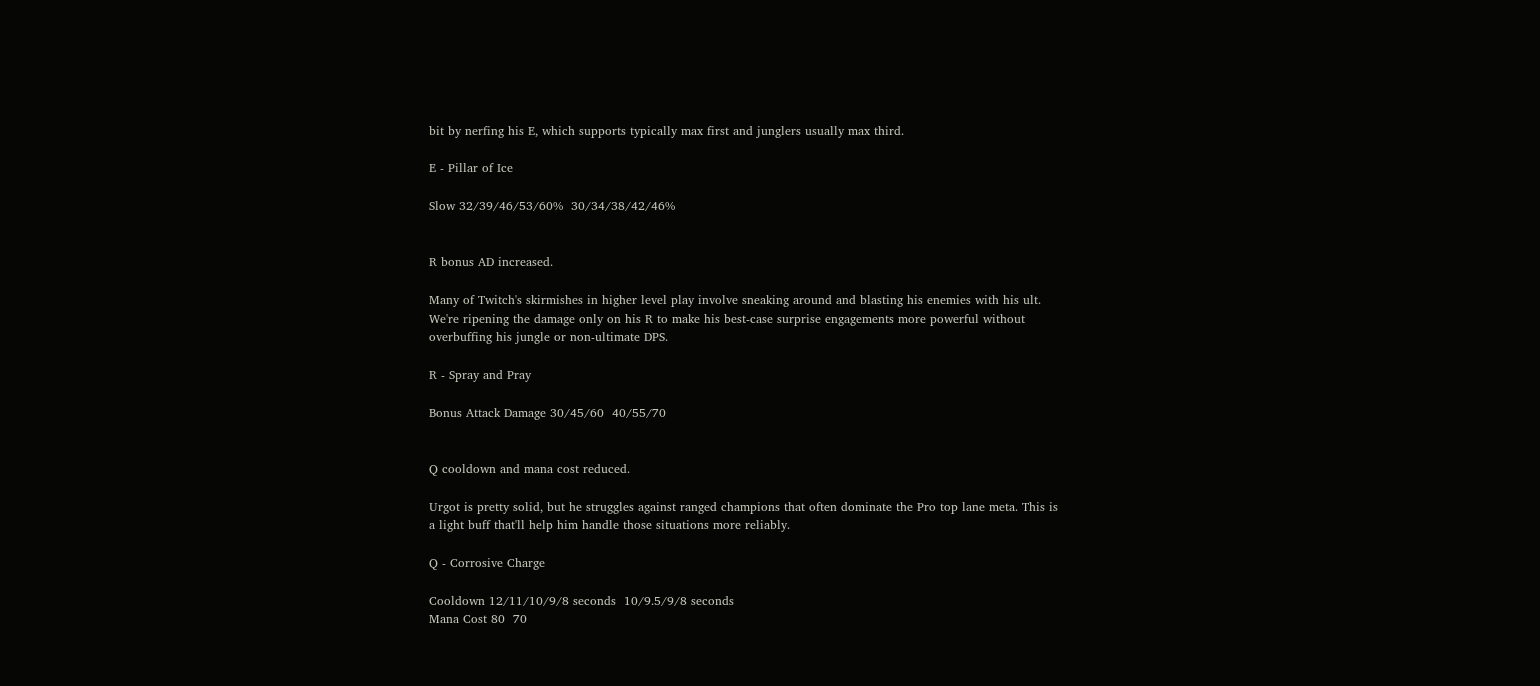bit by nerfing his E, which supports typically max first and junglers usually max third.

E - Pillar of Ice

Slow 32/39/46/53/60%  30/34/38/42/46%


R bonus AD increased.

Many of Twitch's skirmishes in higher level play involve sneaking around and blasting his enemies with his ult. We're ripening the damage only on his R to make his best-case surprise engagements more powerful without overbuffing his jungle or non-ultimate DPS.

R - Spray and Pray

Bonus Attack Damage 30/45/60  40/55/70


Q cooldown and mana cost reduced.

Urgot is pretty solid, but he struggles against ranged champions that often dominate the Pro top lane meta. This is a light buff that'll help him handle those situations more reliably.

Q - Corrosive Charge

Cooldown 12/11/10/9/8 seconds  10/9.5/9/8 seconds
Mana Cost 80  70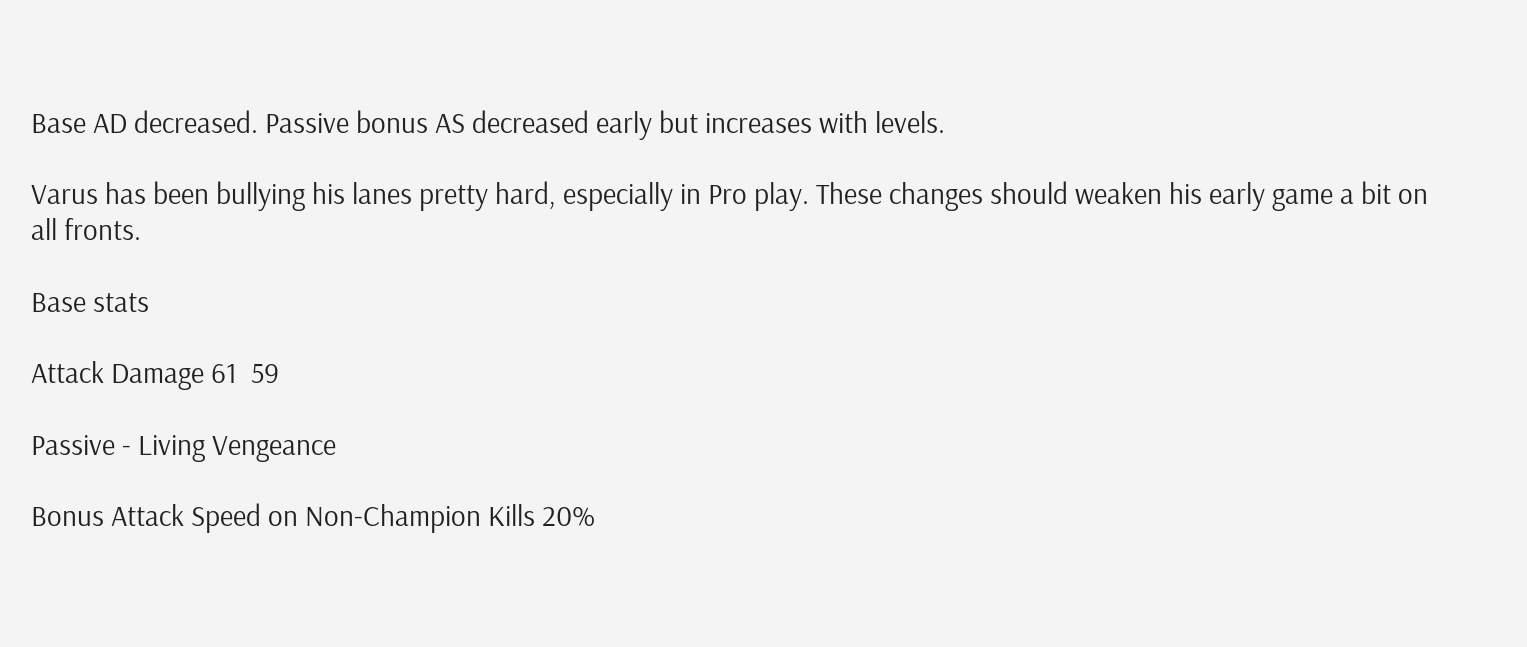Base AD decreased. Passive bonus AS decreased early but increases with levels.

Varus has been bullying his lanes pretty hard, especially in Pro play. These changes should weaken his early game a bit on all fronts.

Base stats

Attack Damage 61  59

Passive - Living Vengeance

Bonus Attack Speed on Non-Champion Kills 20%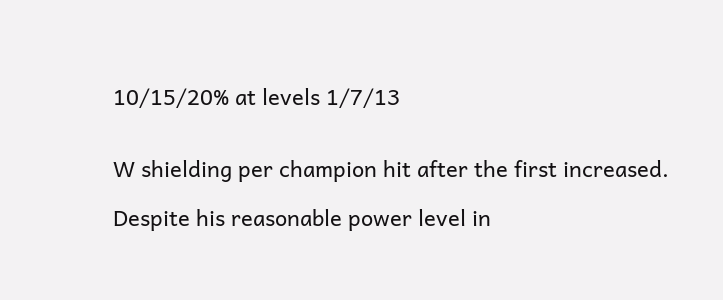10/15/20% at levels 1/7/13


W shielding per champion hit after the first increased.

Despite his reasonable power level in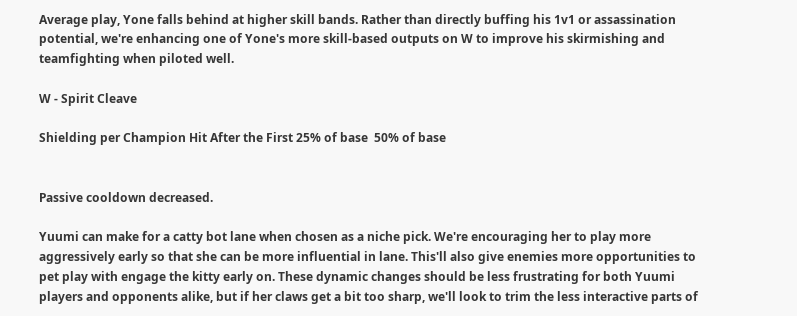Average play, Yone falls behind at higher skill bands. Rather than directly buffing his 1v1 or assassination potential, we're enhancing one of Yone's more skill-based outputs on W to improve his skirmishing and teamfighting when piloted well.

W - Spirit Cleave

Shielding per Champion Hit After the First 25% of base  50% of base


Passive cooldown decreased.

Yuumi can make for a catty bot lane when chosen as a niche pick. We're encouraging her to play more aggressively early so that she can be more influential in lane. This'll also give enemies more opportunities to pet play with engage the kitty early on. These dynamic changes should be less frustrating for both Yuumi players and opponents alike, but if her claws get a bit too sharp, we'll look to trim the less interactive parts of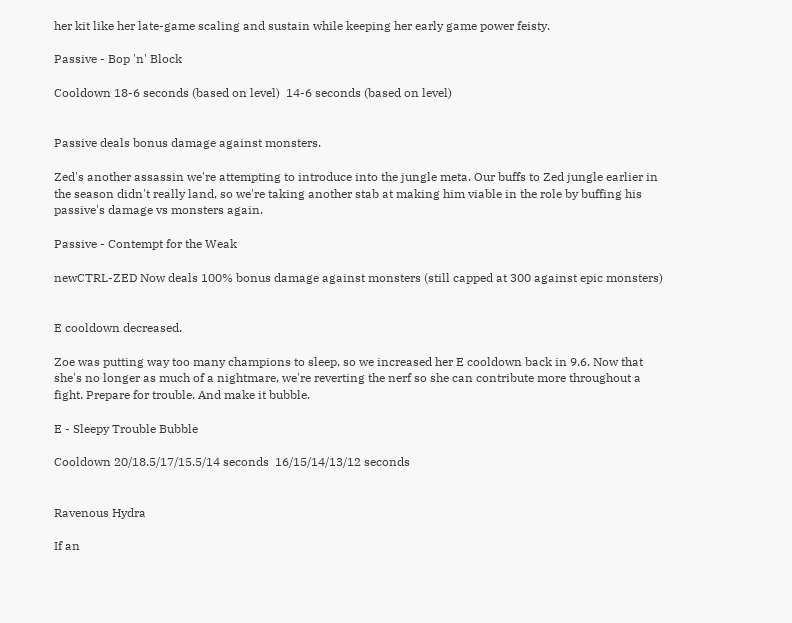her kit like her late-game scaling and sustain while keeping her early game power feisty.

Passive - Bop 'n' Block

Cooldown 18-6 seconds (based on level)  14-6 seconds (based on level)


Passive deals bonus damage against monsters.

Zed's another assassin we're attempting to introduce into the jungle meta. Our buffs to Zed jungle earlier in the season didn't really land, so we're taking another stab at making him viable in the role by buffing his passive's damage vs monsters again.

Passive - Contempt for the Weak

newCTRL-ZED Now deals 100% bonus damage against monsters (still capped at 300 against epic monsters)


E cooldown decreased.

Zoe was putting way too many champions to sleep, so we increased her E cooldown back in 9.6. Now that she's no longer as much of a nightmare, we're reverting the nerf so she can contribute more throughout a fight. Prepare for trouble. And make it bubble.

E - Sleepy Trouble Bubble

Cooldown 20/18.5/17/15.5/14 seconds  16/15/14/13/12 seconds


Ravenous Hydra

If an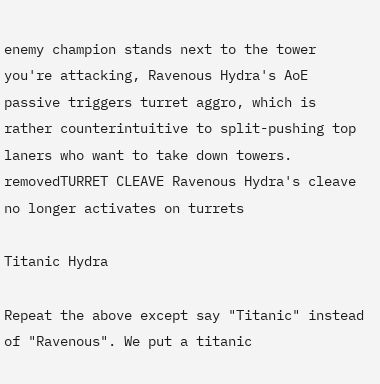enemy champion stands next to the tower you're attacking, Ravenous Hydra's AoE passive triggers turret aggro, which is rather counterintuitive to split-pushing top laners who want to take down towers.
removedTURRET CLEAVE Ravenous Hydra's cleave no longer activates on turrets

Titanic Hydra

Repeat the above except say "Titanic" instead of "Ravenous". We put a titanic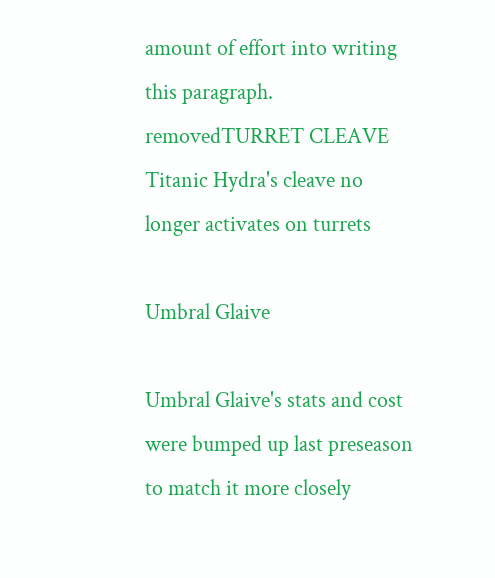amount of effort into writing this paragraph.
removedTURRET CLEAVE Titanic Hydra's cleave no longer activates on turrets

Umbral Glaive

Umbral Glaive's stats and cost were bumped up last preseason to match it more closely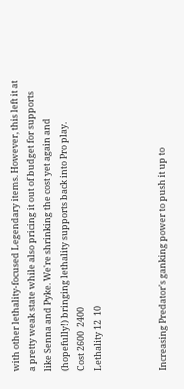with other lethality-focused Legendary items. However, this left it at a pretty weak state while also pricing it out of budget for supports like Senna and Pyke. We're shrinking the cost yet again and (hopefully!) bringing lethality supports back into Pro play.
Cost 2600  2400
Lethality 12  10



Increasing Predator's ganking power to push it up to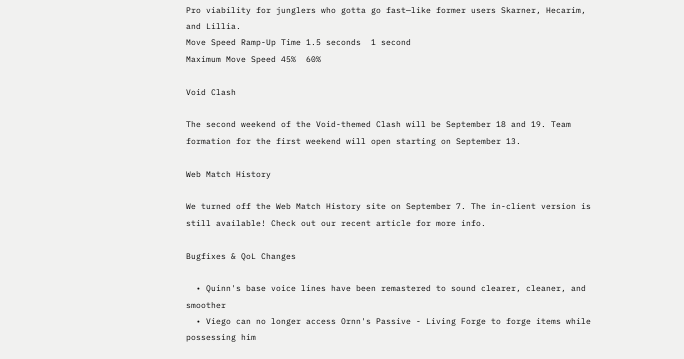Pro viability for junglers who gotta go fast—like former users Skarner, Hecarim, and Lillia.
Move Speed Ramp-Up Time 1.5 seconds  1 second
Maximum Move Speed 45%  60%

Void Clash

The second weekend of the Void-themed Clash will be September 18 and 19. Team formation for the first weekend will open starting on September 13.

Web Match History

We turned off the Web Match History site on September 7. The in-client version is still available! Check out our recent article for more info.

Bugfixes & QoL Changes

  • Quinn's base voice lines have been remastered to sound clearer, cleaner, and smoother
  • Viego can no longer access Ornn's Passive - Living Forge to forge items while possessing him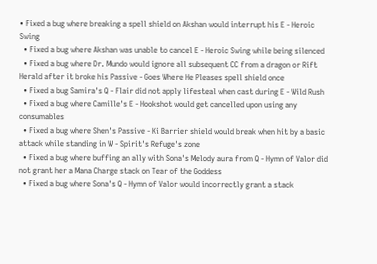• Fixed a bug where breaking a spell shield on Akshan would interrupt his E - Heroic Swing
  • Fixed a bug where Akshan was unable to cancel E - Heroic Swing while being silenced
  • Fixed a bug where Dr. Mundo would ignore all subsequent CC from a dragon or Rift Herald after it broke his Passive - Goes Where He Pleases spell shield once
  • Fixed a bug Samira's Q - Flair did not apply lifesteal when cast during E - Wild Rush
  • Fixed a bug where Camille's E - Hookshot would get cancelled upon using any consumables
  • Fixed a bug where Shen's Passive - Ki Barrier shield would break when hit by a basic attack while standing in W - Spirit's Refuge's zone
  • Fixed a bug where buffing an ally with Sona's Melody aura from Q - Hymn of Valor did not grant her a Mana Charge stack on Tear of the Goddess
  • Fixed a bug where Sona's Q - Hymn of Valor would incorrectly grant a stack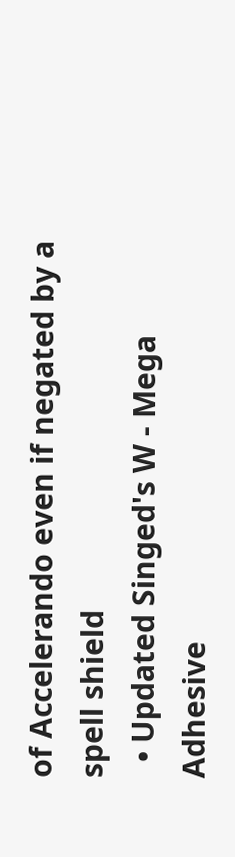of Accelerando even if negated by a spell shield
  • Updated Singed's W - Mega Adhesive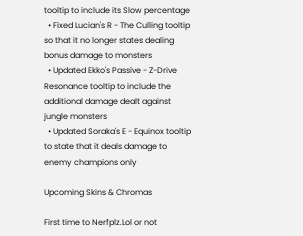tooltip to include its Slow percentage
  • Fixed Lucian's R - The Culling tooltip so that it no longer states dealing bonus damage to monsters
  • Updated Ekko's Passive - Z-Drive Resonance tooltip to include the additional damage dealt against jungle monsters
  • Updated Soraka's E - Equinox tooltip to state that it deals damage to enemy champions only

Upcoming Skins & Chromas

First time to Nerfplz.Lol or not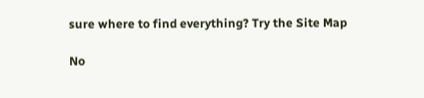sure where to find everything? Try the Site Map

No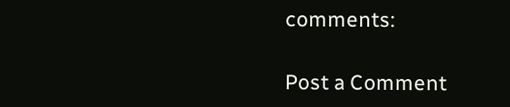comments:

Post a Comment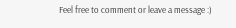Feel free to comment or leave a message :)